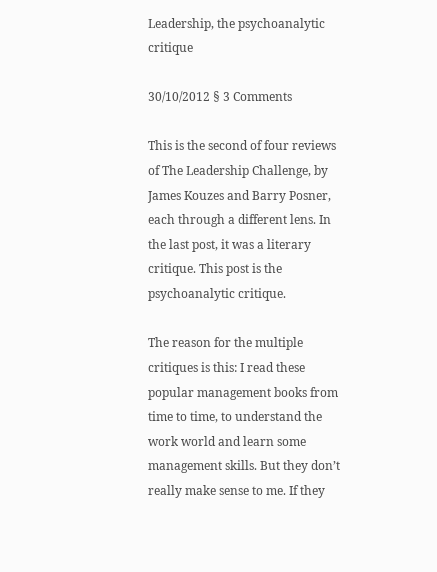Leadership, the psychoanalytic critique

30/10/2012 § 3 Comments

This is the second of four reviews of The Leadership Challenge, by James Kouzes and Barry Posner, each through a different lens. In the last post, it was a literary critique. This post is the psychoanalytic critique.

The reason for the multiple critiques is this: I read these popular management books from time to time, to understand the work world and learn some management skills. But they don’t really make sense to me. If they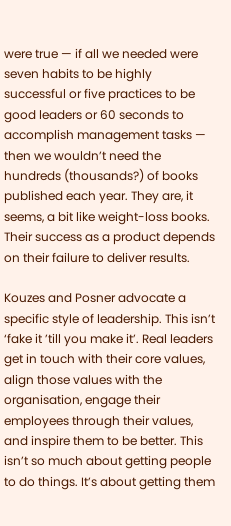were true — if all we needed were seven habits to be highly successful or five practices to be good leaders or 60 seconds to accomplish management tasks — then we wouldn’t need the hundreds (thousands?) of books published each year. They are, it seems, a bit like weight-loss books. Their success as a product depends on their failure to deliver results.

Kouzes and Posner advocate a specific style of leadership. This isn’t ‘fake it ’till you make it’. Real leaders get in touch with their core values, align those values with the organisation, engage their employees through their values, and inspire them to be better. This isn’t so much about getting people to do things. It’s about getting them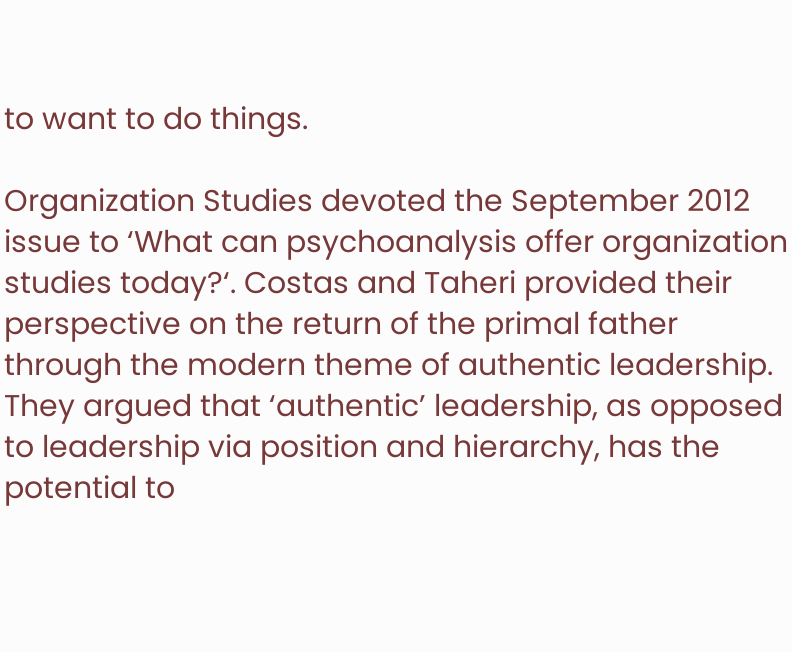to want to do things.

Organization Studies devoted the September 2012 issue to ‘What can psychoanalysis offer organization studies today?‘. Costas and Taheri provided their perspective on the return of the primal father through the modern theme of authentic leadership. They argued that ‘authentic’ leadership, as opposed to leadership via position and hierarchy, has the potential to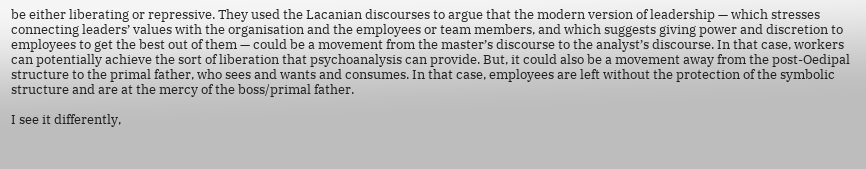be either liberating or repressive. They used the Lacanian discourses to argue that the modern version of leadership — which stresses connecting leaders’ values with the organisation and the employees or team members, and which suggests giving power and discretion to employees to get the best out of them — could be a movement from the master’s discourse to the analyst’s discourse. In that case, workers can potentially achieve the sort of liberation that psychoanalysis can provide. But, it could also be a movement away from the post-Oedipal structure to the primal father, who sees and wants and consumes. In that case, employees are left without the protection of the symbolic structure and are at the mercy of the boss/primal father.

I see it differently,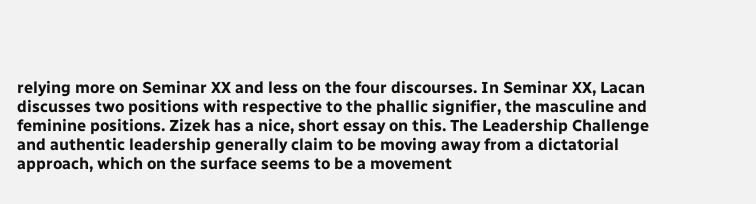relying more on Seminar XX and less on the four discourses. In Seminar XX, Lacan discusses two positions with respective to the phallic signifier, the masculine and feminine positions. Zizek has a nice, short essay on this. The Leadership Challenge and authentic leadership generally claim to be moving away from a dictatorial approach, which on the surface seems to be a movement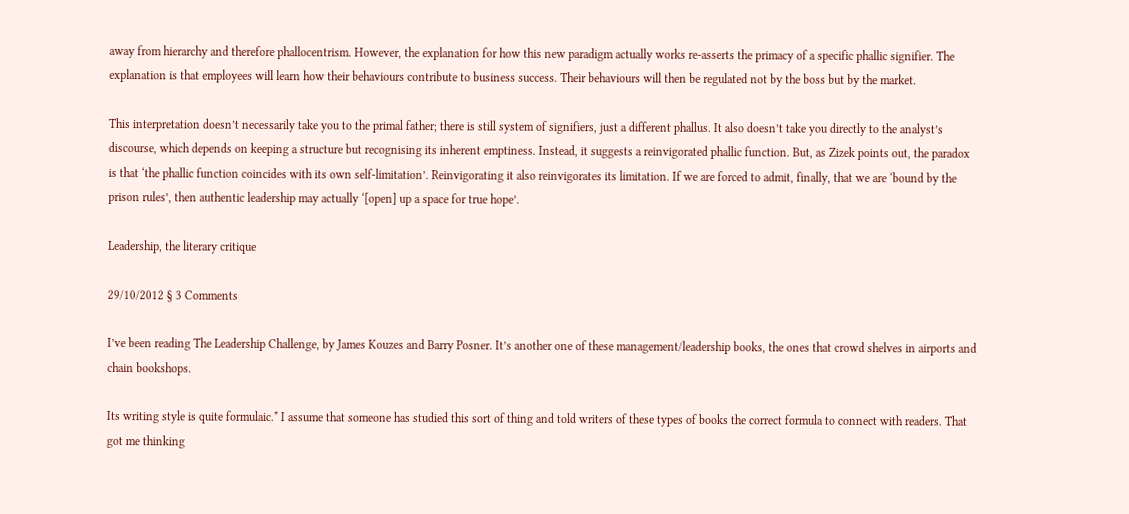away from hierarchy and therefore phallocentrism. However, the explanation for how this new paradigm actually works re-asserts the primacy of a specific phallic signifier. The explanation is that employees will learn how their behaviours contribute to business success. Their behaviours will then be regulated not by the boss but by the market.

This interpretation doesn’t necessarily take you to the primal father; there is still system of signifiers, just a different phallus. It also doesn’t take you directly to the analyst’s discourse, which depends on keeping a structure but recognising its inherent emptiness. Instead, it suggests a reinvigorated phallic function. But, as Zizek points out, the paradox is that ‘the phallic function coincides with its own self-limitation’. Reinvigorating it also reinvigorates its limitation. If we are forced to admit, finally, that we are ‘bound by the prison rules’, then authentic leadership may actually ‘[open] up a space for true hope’.

Leadership, the literary critique

29/10/2012 § 3 Comments

I’ve been reading The Leadership Challenge, by James Kouzes and Barry Posner. It’s another one of these management/leadership books, the ones that crowd shelves in airports and chain bookshops.

Its writing style is quite formulaic.* I assume that someone has studied this sort of thing and told writers of these types of books the correct formula to connect with readers. That got me thinking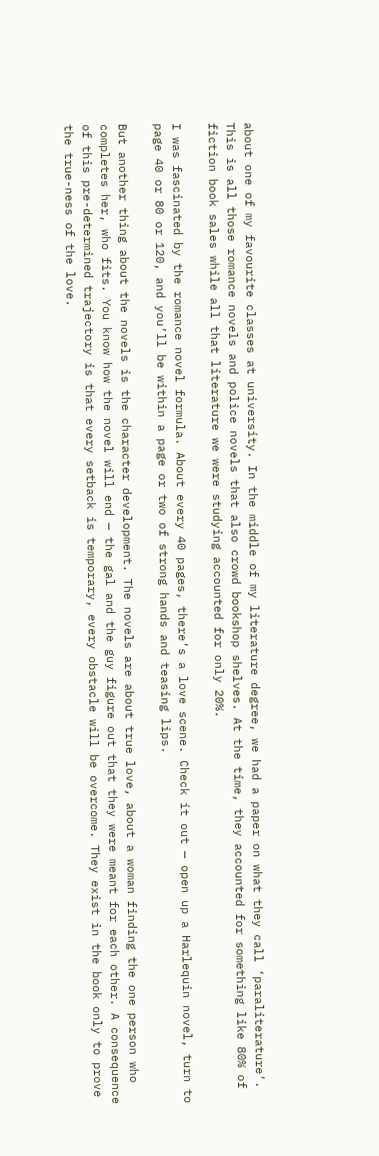about one of my favourite classes at university. In the middle of my literature degree, we had a paper on what they call ‘paraliterature‘. This is all those romance novels and police novels that also crowd bookshop shelves. At the time, they accounted for something like 80% of fiction book sales while all that literature we were studying accounted for only 20%.

I was fascinated by the romance novel formula. About every 40 pages, there’s a love scene. Check it out — open up a Harlequin novel, turn to page 40 or 80 or 120, and you’ll be within a page or two of strong hands and teasing lips.

But another thing about the novels is the character development. The novels are about true love, about a woman finding the one person who completes her, who fits. You know how the novel will end — the gal and the guy figure out that they were meant for each other. A consequence of this pre-determined trajectory is that every setback is temporary, every obstacle will be overcome. They exist in the book only to prove the true-ness of the love.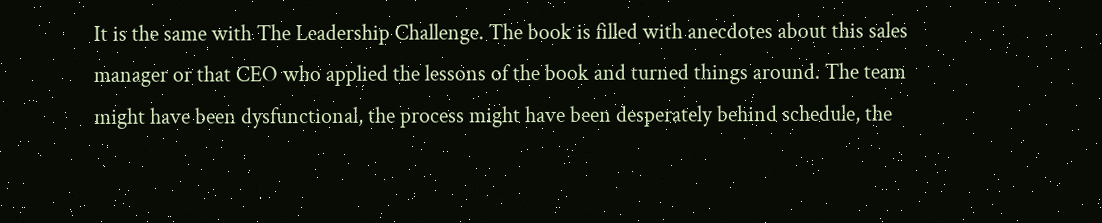It is the same with The Leadership Challenge. The book is filled with anecdotes about this sales manager or that CEO who applied the lessons of the book and turned things around. The team might have been dysfunctional, the process might have been desperately behind schedule, the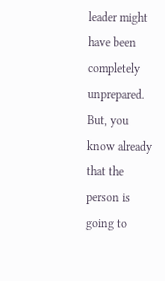leader might have been completely unprepared. But, you know already that the person is going to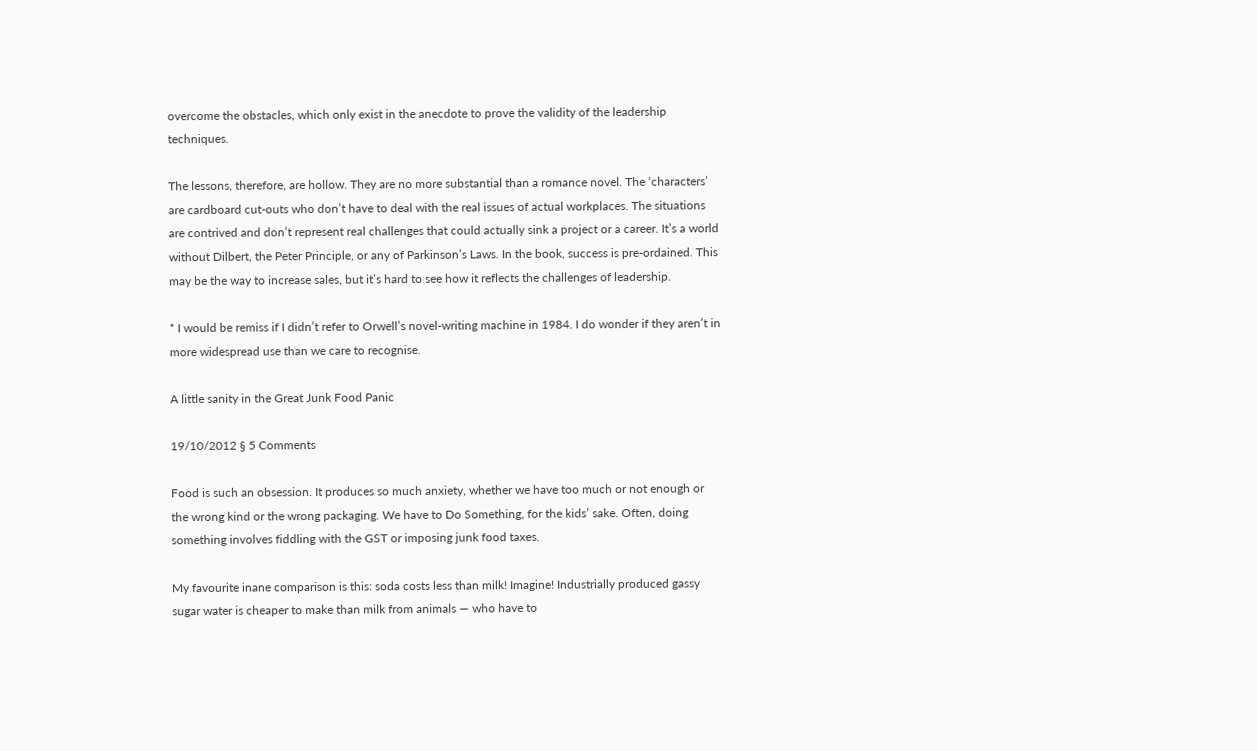overcome the obstacles, which only exist in the anecdote to prove the validity of the leadership techniques.

The lessons, therefore, are hollow. They are no more substantial than a romance novel. The ‘characters’ are cardboard cut-outs who don’t have to deal with the real issues of actual workplaces. The situations are contrived and don’t represent real challenges that could actually sink a project or a career. It’s a world without Dilbert, the Peter Principle, or any of Parkinson’s Laws. In the book, success is pre-ordained. This may be the way to increase sales, but it’s hard to see how it reflects the challenges of leadership.

* I would be remiss if I didn’t refer to Orwell’s novel-writing machine in 1984. I do wonder if they aren’t in more widespread use than we care to recognise.

A little sanity in the Great Junk Food Panic

19/10/2012 § 5 Comments

Food is such an obsession. It produces so much anxiety, whether we have too much or not enough or the wrong kind or the wrong packaging. We have to Do Something, for the kids’ sake. Often, doing something involves fiddling with the GST or imposing junk food taxes.

My favourite inane comparison is this: soda costs less than milk! Imagine! Industrially produced gassy sugar water is cheaper to make than milk from animals — who have to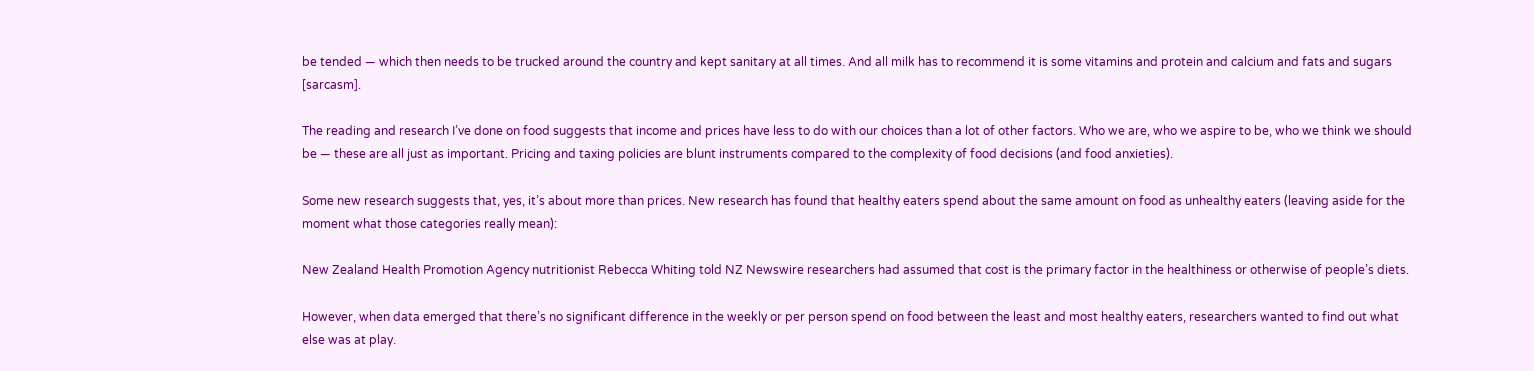be tended — which then needs to be trucked around the country and kept sanitary at all times. And all milk has to recommend it is some vitamins and protein and calcium and fats and sugars [sarcasm].

The reading and research I’ve done on food suggests that income and prices have less to do with our choices than a lot of other factors. Who we are, who we aspire to be, who we think we should be — these are all just as important. Pricing and taxing policies are blunt instruments compared to the complexity of food decisions (and food anxieties).

Some new research suggests that, yes, it’s about more than prices. New research has found that healthy eaters spend about the same amount on food as unhealthy eaters (leaving aside for the moment what those categories really mean):

New Zealand Health Promotion Agency nutritionist Rebecca Whiting told NZ Newswire researchers had assumed that cost is the primary factor in the healthiness or otherwise of people’s diets.

However, when data emerged that there’s no significant difference in the weekly or per person spend on food between the least and most healthy eaters, researchers wanted to find out what else was at play.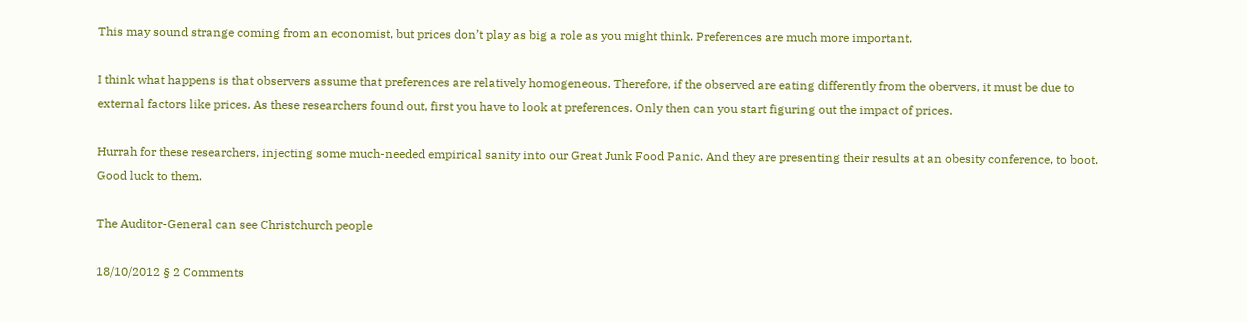This may sound strange coming from an economist, but prices don’t play as big a role as you might think. Preferences are much more important.

I think what happens is that observers assume that preferences are relatively homogeneous. Therefore, if the observed are eating differently from the obervers, it must be due to external factors like prices. As these researchers found out, first you have to look at preferences. Only then can you start figuring out the impact of prices.

Hurrah for these researchers, injecting some much-needed empirical sanity into our Great Junk Food Panic. And they are presenting their results at an obesity conference, to boot. Good luck to them.

The Auditor-General can see Christchurch people

18/10/2012 § 2 Comments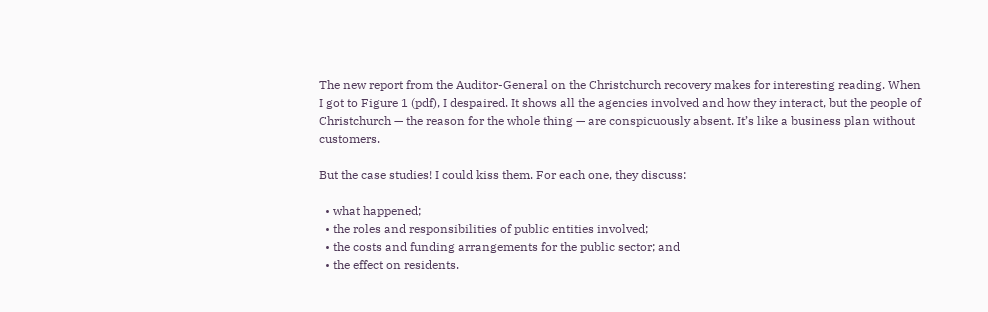The new report from the Auditor-General on the Christchurch recovery makes for interesting reading. When I got to Figure 1 (pdf), I despaired. It shows all the agencies involved and how they interact, but the people of Christchurch — the reason for the whole thing — are conspicuously absent. It’s like a business plan without customers.

But the case studies! I could kiss them. For each one, they discuss:

  • what happened;
  • the roles and responsibilities of public entities involved;
  • the costs and funding arrangements for the public sector; and
  • the effect on residents.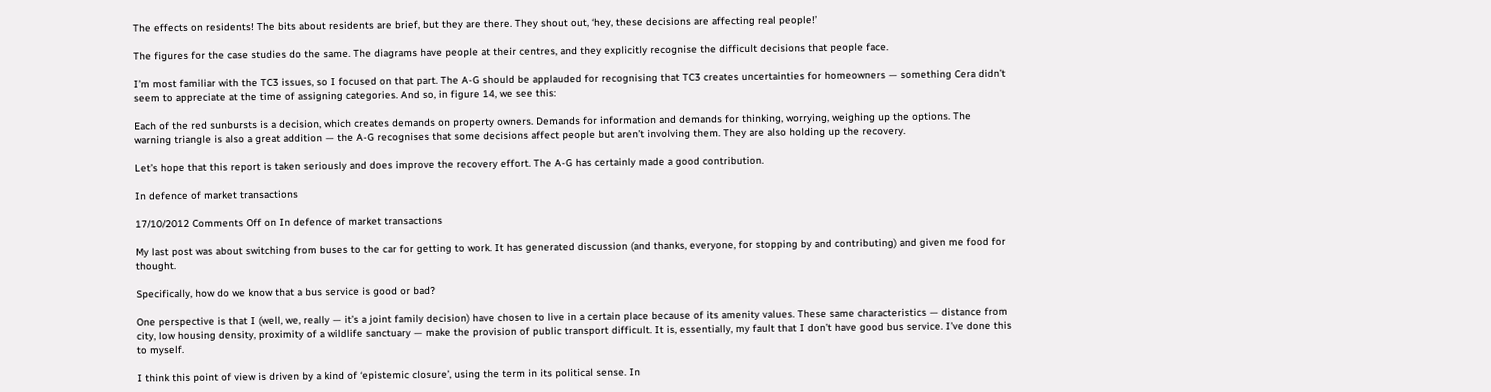The effects on residents! The bits about residents are brief, but they are there. They shout out, ‘hey, these decisions are affecting real people!’

The figures for the case studies do the same. The diagrams have people at their centres, and they explicitly recognise the difficult decisions that people face.

I’m most familiar with the TC3 issues, so I focused on that part. The A-G should be applauded for recognising that TC3 creates uncertainties for homeowners — something Cera didn’t seem to appreciate at the time of assigning categories. And so, in figure 14, we see this:

Each of the red sunbursts is a decision, which creates demands on property owners. Demands for information and demands for thinking, worrying, weighing up the options. The warning triangle is also a great addition — the A-G recognises that some decisions affect people but aren’t involving them. They are also holding up the recovery.

Let’s hope that this report is taken seriously and does improve the recovery effort. The A-G has certainly made a good contribution.

In defence of market transactions

17/10/2012 Comments Off on In defence of market transactions

My last post was about switching from buses to the car for getting to work. It has generated discussion (and thanks, everyone, for stopping by and contributing) and given me food for thought.

Specifically, how do we know that a bus service is good or bad?

One perspective is that I (well, we, really — it’s a joint family decision) have chosen to live in a certain place because of its amenity values. These same characteristics — distance from city, low housing density, proximity of a wildlife sanctuary — make the provision of public transport difficult. It is, essentially, my fault that I don’t have good bus service. I’ve done this to myself.

I think this point of view is driven by a kind of ‘epistemic closure’, using the term in its political sense. In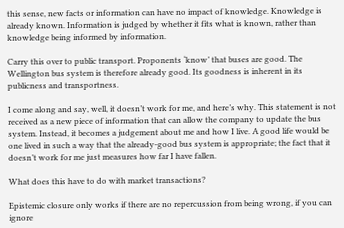this sense, new facts or information can have no impact of knowledge. Knowledge is already known. Information is judged by whether it fits what is known, rather than knowledge being informed by information.

Carry this over to public transport. Proponents ‘know’ that buses are good. The Wellington bus system is therefore already good. Its goodness is inherent in its publicness and transportness.

I come along and say, well, it doesn’t work for me, and here’s why. This statement is not received as a new piece of information that can allow the company to update the bus system. Instead, it becomes a judgement about me and how I live. A good life would be one lived in such a way that the already-good bus system is appropriate; the fact that it doesn’t work for me just measures how far I have fallen.

What does this have to do with market transactions?

Epistemic closure only works if there are no repercussion from being wrong, if you can ignore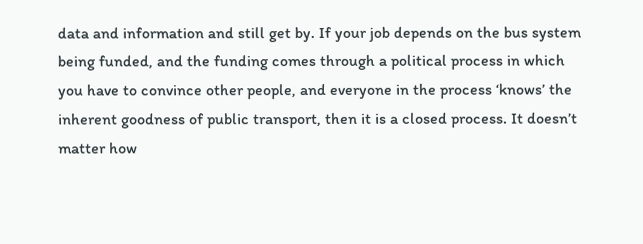data and information and still get by. If your job depends on the bus system being funded, and the funding comes through a political process in which you have to convince other people, and everyone in the process ‘knows’ the inherent goodness of public transport, then it is a closed process. It doesn’t matter how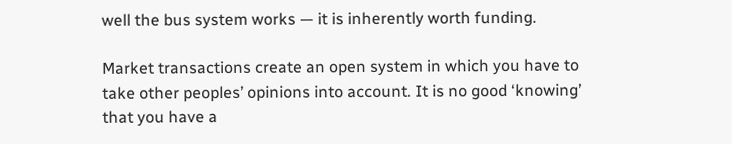well the bus system works — it is inherently worth funding.

Market transactions create an open system in which you have to take other peoples’ opinions into account. It is no good ‘knowing’ that you have a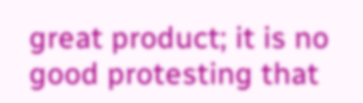great product; it is no good protesting that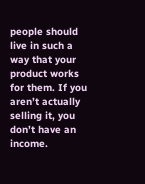people should live in such a way that your product works for them. If you aren’t actually selling it, you don’t have an income.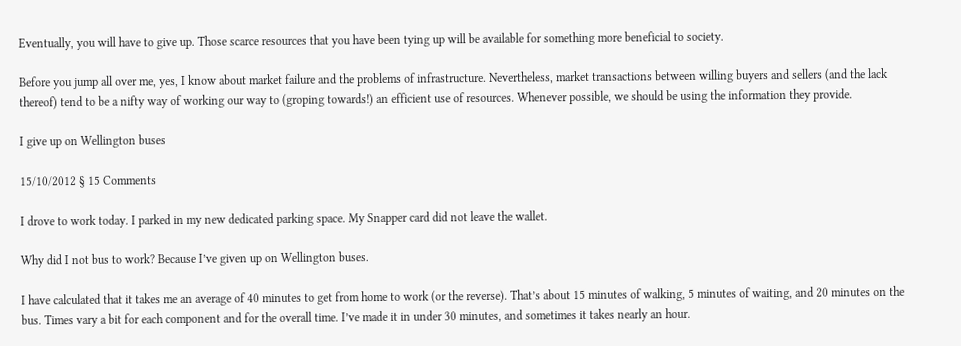Eventually, you will have to give up. Those scarce resources that you have been tying up will be available for something more beneficial to society.

Before you jump all over me, yes, I know about market failure and the problems of infrastructure. Nevertheless, market transactions between willing buyers and sellers (and the lack thereof) tend to be a nifty way of working our way to (groping towards!) an efficient use of resources. Whenever possible, we should be using the information they provide.

I give up on Wellington buses

15/10/2012 § 15 Comments

I drove to work today. I parked in my new dedicated parking space. My Snapper card did not leave the wallet.

Why did I not bus to work? Because I’ve given up on Wellington buses.

I have calculated that it takes me an average of 40 minutes to get from home to work (or the reverse). That’s about 15 minutes of walking, 5 minutes of waiting, and 20 minutes on the bus. Times vary a bit for each component and for the overall time. I’ve made it in under 30 minutes, and sometimes it takes nearly an hour.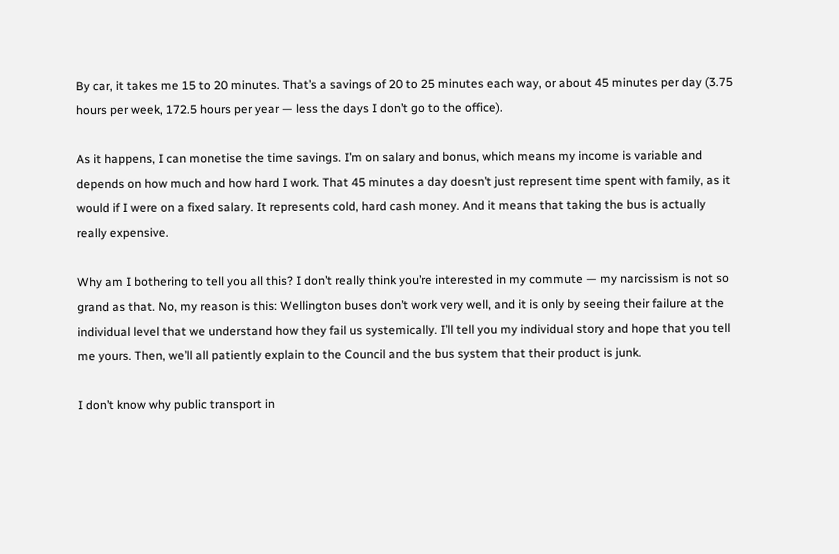By car, it takes me 15 to 20 minutes. That’s a savings of 20 to 25 minutes each way, or about 45 minutes per day (3.75 hours per week, 172.5 hours per year — less the days I don’t go to the office).

As it happens, I can monetise the time savings. I’m on salary and bonus, which means my income is variable and depends on how much and how hard I work. That 45 minutes a day doesn’t just represent time spent with family, as it would if I were on a fixed salary. It represents cold, hard cash money. And it means that taking the bus is actually really expensive.

Why am I bothering to tell you all this? I don’t really think you’re interested in my commute — my narcissism is not so grand as that. No, my reason is this: Wellington buses don’t work very well, and it is only by seeing their failure at the individual level that we understand how they fail us systemically. I’ll tell you my individual story and hope that you tell me yours. Then, we’ll all patiently explain to the Council and the bus system that their product is junk.

I don’t know why public transport in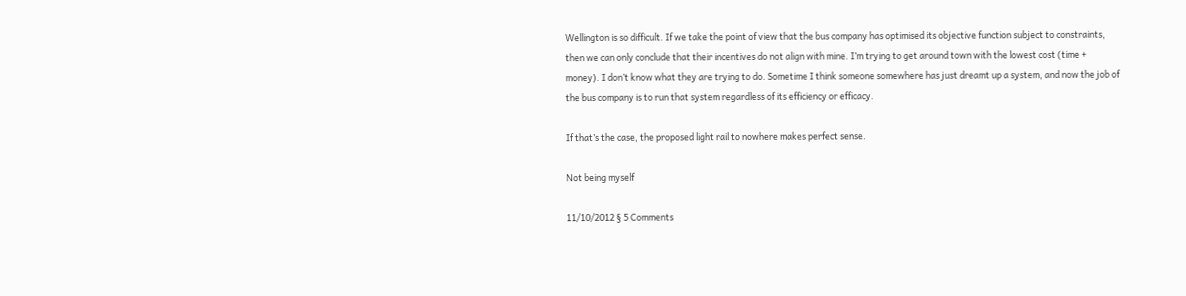Wellington is so difficult. If we take the point of view that the bus company has optimised its objective function subject to constraints, then we can only conclude that their incentives do not align with mine. I’m trying to get around town with the lowest cost (time + money). I don’t know what they are trying to do. Sometime I think someone somewhere has just dreamt up a system, and now the job of the bus company is to run that system regardless of its efficiency or efficacy.

If that’s the case, the proposed light rail to nowhere makes perfect sense.

Not being myself

11/10/2012 § 5 Comments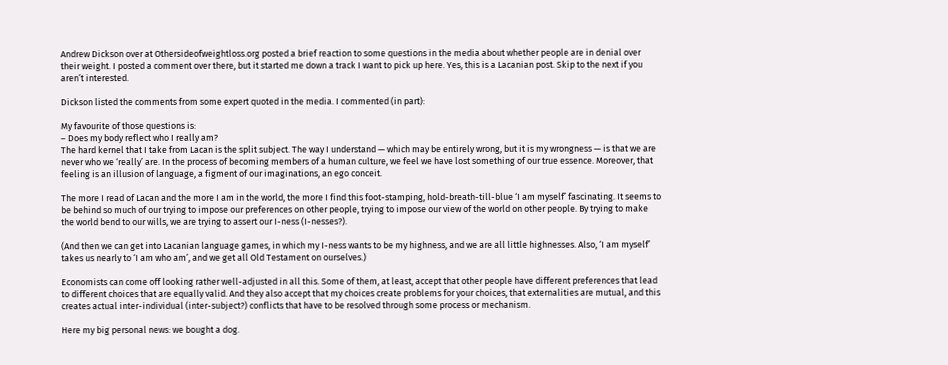Andrew Dickson over at Othersideofweightloss.org posted a brief reaction to some questions in the media about whether people are in denial over their weight. I posted a comment over there, but it started me down a track I want to pick up here. Yes, this is a Lacanian post. Skip to the next if you aren’t interested.

Dickson listed the comments from some expert quoted in the media. I commented (in part):

My favourite of those questions is:
– Does my body reflect who I really am?
The hard kernel that I take from Lacan is the split subject. The way I understand — which may be entirely wrong, but it is my wrongness — is that we are never who we ‘really’ are. In the process of becoming members of a human culture, we feel we have lost something of our true essence. Moreover, that feeling is an illusion of language, a figment of our imaginations, an ego conceit.

The more I read of Lacan and the more I am in the world, the more I find this foot-stamping, hold-breath-till-blue ‘I am myself’ fascinating. It seems to be behind so much of our trying to impose our preferences on other people, trying to impose our view of the world on other people. By trying to make the world bend to our wills, we are trying to assert our I-ness (I-nesses?).

(And then we can get into Lacanian language games, in which my I-ness wants to be my highness, and we are all little highnesses. Also, ‘I am myself’ takes us nearly to ‘I am who am’, and we get all Old Testament on ourselves.)

Economists can come off looking rather well-adjusted in all this. Some of them, at least, accept that other people have different preferences that lead to different choices that are equally valid. And they also accept that my choices create problems for your choices, that externalities are mutual, and this creates actual inter-individual (inter-subject?) conflicts that have to be resolved through some process or mechanism.

Here my big personal news: we bought a dog.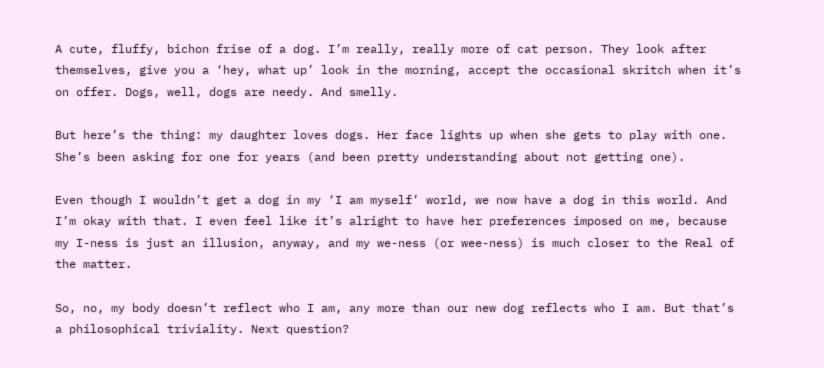A cute, fluffy, bichon frise of a dog. I’m really, really more of cat person. They look after themselves, give you a ‘hey, what up’ look in the morning, accept the occasional skritch when it’s on offer. Dogs, well, dogs are needy. And smelly.

But here’s the thing: my daughter loves dogs. Her face lights up when she gets to play with one. She’s been asking for one for years (and been pretty understanding about not getting one).

Even though I wouldn’t get a dog in my ‘I am myself’ world, we now have a dog in this world. And I’m okay with that. I even feel like it’s alright to have her preferences imposed on me, because my I-ness is just an illusion, anyway, and my we-ness (or wee-ness) is much closer to the Real of the matter.

So, no, my body doesn’t reflect who I am, any more than our new dog reflects who I am. But that’s a philosophical triviality. Next question?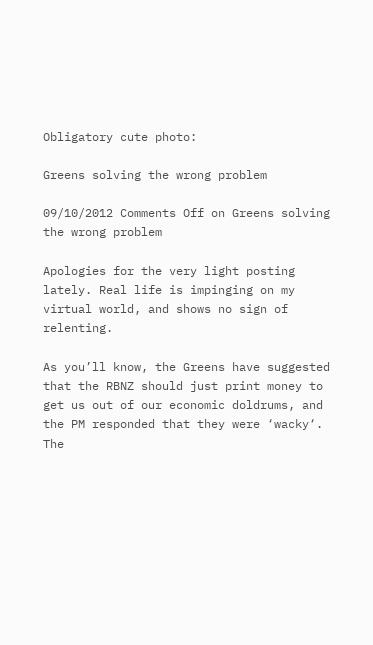Obligatory cute photo:

Greens solving the wrong problem

09/10/2012 Comments Off on Greens solving the wrong problem

Apologies for the very light posting lately. Real life is impinging on my virtual world, and shows no sign of relenting.

As you’ll know, the Greens have suggested that the RBNZ should just print money to get us out of our economic doldrums, and the PM responded that they were ‘wacky‘. The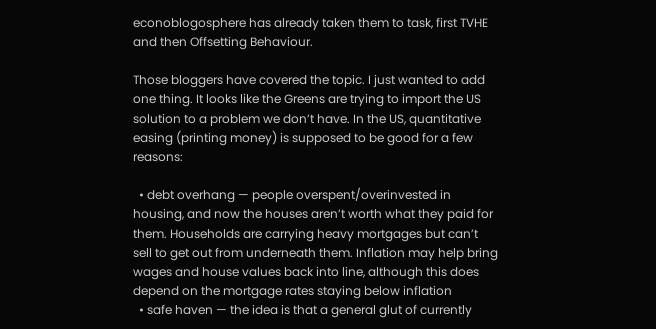econoblogosphere has already taken them to task, first TVHE and then Offsetting Behaviour.

Those bloggers have covered the topic. I just wanted to add one thing. It looks like the Greens are trying to import the US solution to a problem we don’t have. In the US, quantitative easing (printing money) is supposed to be good for a few reasons:

  • debt overhang — people overspent/overinvested in housing, and now the houses aren’t worth what they paid for them. Households are carrying heavy mortgages but can’t sell to get out from underneath them. Inflation may help bring wages and house values back into line, although this does depend on the mortgage rates staying below inflation
  • safe haven — the idea is that a general glut of currently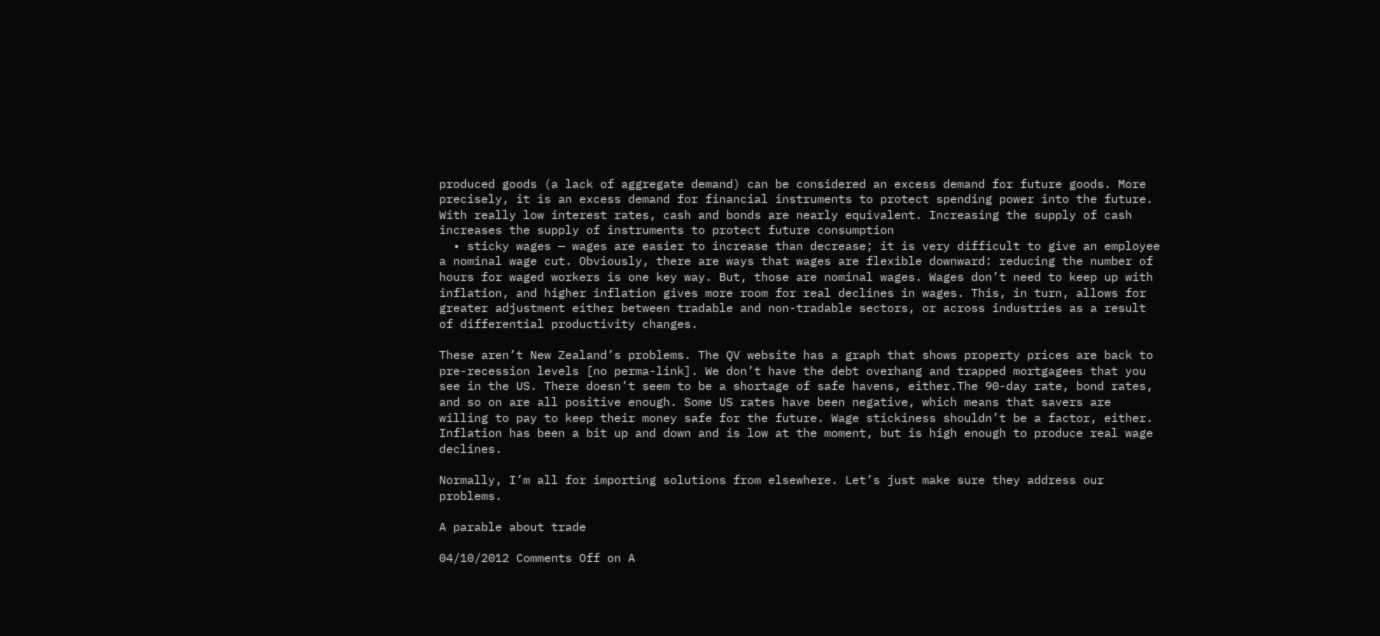produced goods (a lack of aggregate demand) can be considered an excess demand for future goods. More precisely, it is an excess demand for financial instruments to protect spending power into the future. With really low interest rates, cash and bonds are nearly equivalent. Increasing the supply of cash increases the supply of instruments to protect future consumption
  • sticky wages — wages are easier to increase than decrease; it is very difficult to give an employee a nominal wage cut. Obviously, there are ways that wages are flexible downward: reducing the number of hours for waged workers is one key way. But, those are nominal wages. Wages don’t need to keep up with inflation, and higher inflation gives more room for real declines in wages. This, in turn, allows for greater adjustment either between tradable and non-tradable sectors, or across industries as a result of differential productivity changes.

These aren’t New Zealand’s problems. The QV website has a graph that shows property prices are back to pre-recession levels [no perma-link]. We don’t have the debt overhang and trapped mortgagees that you see in the US. There doesn’t seem to be a shortage of safe havens, either.The 90-day rate, bond rates, and so on are all positive enough. Some US rates have been negative, which means that savers are willing to pay to keep their money safe for the future. Wage stickiness shouldn’t be a factor, either. Inflation has been a bit up and down and is low at the moment, but is high enough to produce real wage declines.

Normally, I’m all for importing solutions from elsewhere. Let’s just make sure they address our problems.

A parable about trade

04/10/2012 Comments Off on A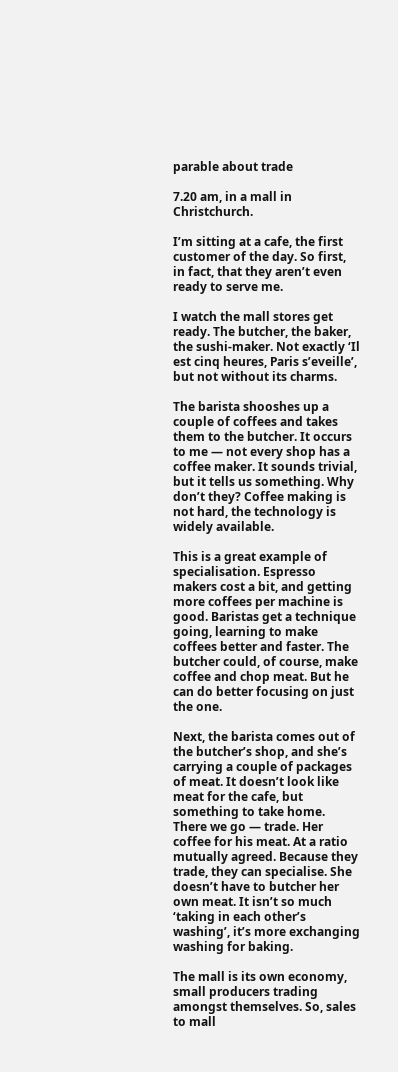parable about trade

7.20 am, in a mall in Christchurch.

I’m sitting at a cafe, the first customer of the day. So first, in fact, that they aren’t even ready to serve me.

I watch the mall stores get ready. The butcher, the baker, the sushi-maker. Not exactly ‘Il est cinq heures, Paris s’eveille’, but not without its charms.

The barista shooshes up a couple of coffees and takes them to the butcher. It occurs to me — not every shop has a coffee maker. It sounds trivial, but it tells us something. Why don’t they? Coffee making is not hard, the technology is widely available.

This is a great example of specialisation. Espresso makers cost a bit, and getting more coffees per machine is good. Baristas get a technique going, learning to make coffees better and faster. The butcher could, of course, make coffee and chop meat. But he can do better focusing on just the one.

Next, the barista comes out of the butcher’s shop, and she’s carrying a couple of packages of meat. It doesn’t look like meat for the cafe, but something to take home. There we go — trade. Her coffee for his meat. At a ratio mutually agreed. Because they trade, they can specialise. She doesn’t have to butcher her own meat. It isn’t so much ‘taking in each other’s washing’, it’s more exchanging washing for baking.

The mall is its own economy, small producers trading amongst themselves. So, sales to mall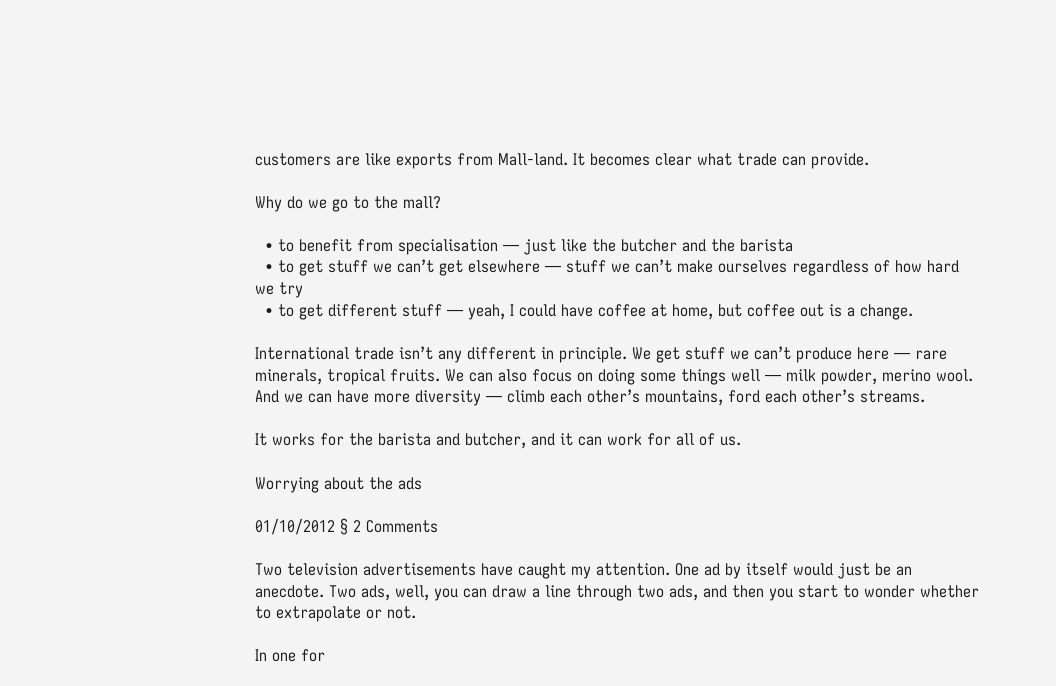customers are like exports from Mall-land. It becomes clear what trade can provide.

Why do we go to the mall?

  • to benefit from specialisation — just like the butcher and the barista
  • to get stuff we can’t get elsewhere — stuff we can’t make ourselves regardless of how hard we try
  • to get different stuff — yeah, I could have coffee at home, but coffee out is a change.

International trade isn’t any different in principle. We get stuff we can’t produce here — rare minerals, tropical fruits. We can also focus on doing some things well — milk powder, merino wool. And we can have more diversity — climb each other’s mountains, ford each other’s streams.

It works for the barista and butcher, and it can work for all of us.

Worrying about the ads

01/10/2012 § 2 Comments

Two television advertisements have caught my attention. One ad by itself would just be an anecdote. Two ads, well, you can draw a line through two ads, and then you start to wonder whether to extrapolate or not.

In one for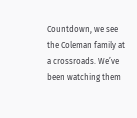Countdown, we see the Coleman family at a crossroads. We’ve been watching them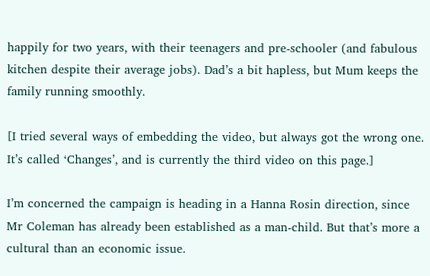happily for two years, with their teenagers and pre-schooler (and fabulous kitchen despite their average jobs). Dad’s a bit hapless, but Mum keeps the family running smoothly.

[I tried several ways of embedding the video, but always got the wrong one. It’s called ‘Changes’, and is currently the third video on this page.]

I’m concerned the campaign is heading in a Hanna Rosin direction, since Mr Coleman has already been established as a man-child. But that’s more a cultural than an economic issue.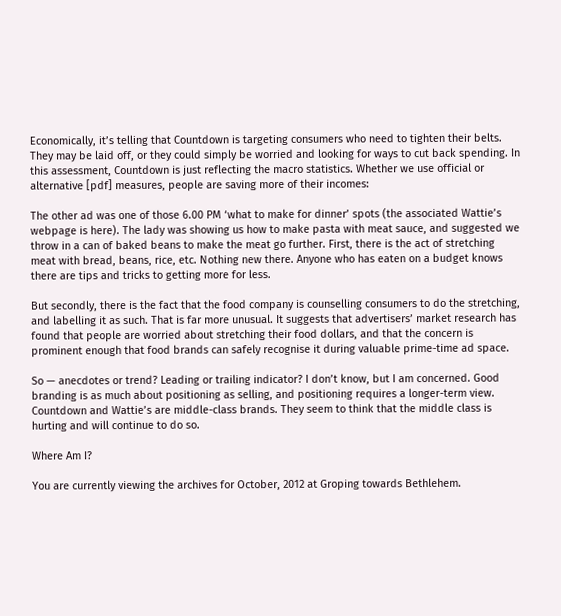Economically, it’s telling that Countdown is targeting consumers who need to tighten their belts. They may be laid off, or they could simply be worried and looking for ways to cut back spending. In this assessment, Countdown is just reflecting the macro statistics. Whether we use official or alternative [pdf] measures, people are saving more of their incomes:

The other ad was one of those 6.00 PM ‘what to make for dinner’ spots (the associated Wattie’s webpage is here). The lady was showing us how to make pasta with meat sauce, and suggested we throw in a can of baked beans to make the meat go further. First, there is the act of stretching meat with bread, beans, rice, etc. Nothing new there. Anyone who has eaten on a budget knows there are tips and tricks to getting more for less.

But secondly, there is the fact that the food company is counselling consumers to do the stretching, and labelling it as such. That is far more unusual. It suggests that advertisers’ market research has found that people are worried about stretching their food dollars, and that the concern is prominent enough that food brands can safely recognise it during valuable prime-time ad space.

So — anecdotes or trend? Leading or trailing indicator? I don’t know, but I am concerned. Good branding is as much about positioning as selling, and positioning requires a longer-term view. Countdown and Wattie’s are middle-class brands. They seem to think that the middle class is hurting and will continue to do so.

Where Am I?

You are currently viewing the archives for October, 2012 at Groping towards Bethlehem.